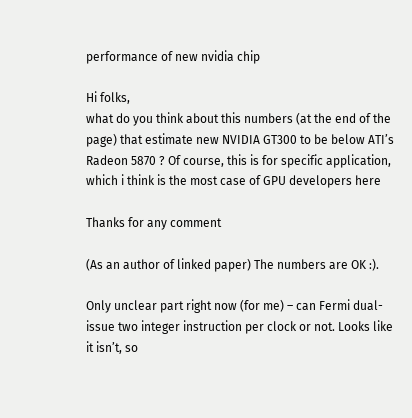performance of new nvidia chip

Hi folks,
what do you think about this numbers (at the end of the page) that estimate new NVIDIA GT300 to be below ATI’s Radeon 5870 ? Of course, this is for specific application, which i think is the most case of GPU developers here

Thanks for any comment

(As an author of linked paper) The numbers are OK :).

Only unclear part right now (for me) – can Fermi dual-issue two integer instruction per clock or not. Looks like it isn’t, so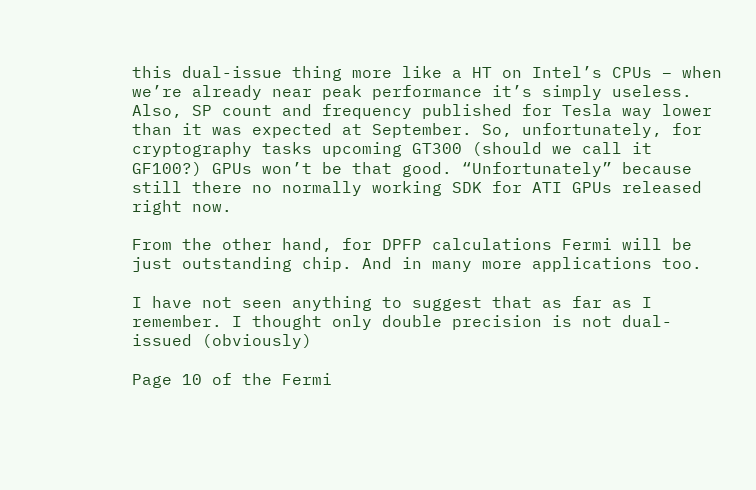this dual-issue thing more like a HT on Intel’s CPUs – when we’re already near peak performance it’s simply useless. Also, SP count and frequency published for Tesla way lower than it was expected at September. So, unfortunately, for cryptography tasks upcoming GT300 (should we call it GF100?) GPUs won’t be that good. “Unfortunately” because still there no normally working SDK for ATI GPUs released right now.

From the other hand, for DPFP calculations Fermi will be just outstanding chip. And in many more applications too.

I have not seen anything to suggest that as far as I remember. I thought only double precision is not dual-issued (obviously)

Page 10 of the Fermi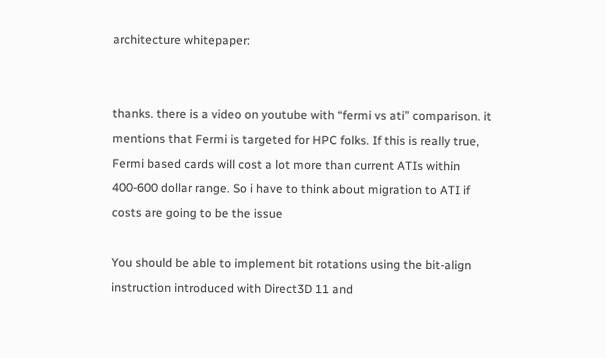architecture whitepaper:


thanks. there is a video on youtube with “fermi vs ati” comparison. it mentions that Fermi is targeted for HPC folks. If this is really true, Fermi based cards will cost a lot more than current ATIs within 400-600 dollar range. So i have to think about migration to ATI if costs are going to be the issue

You should be able to implement bit rotations using the bit-align instruction introduced with Direct3D 11 and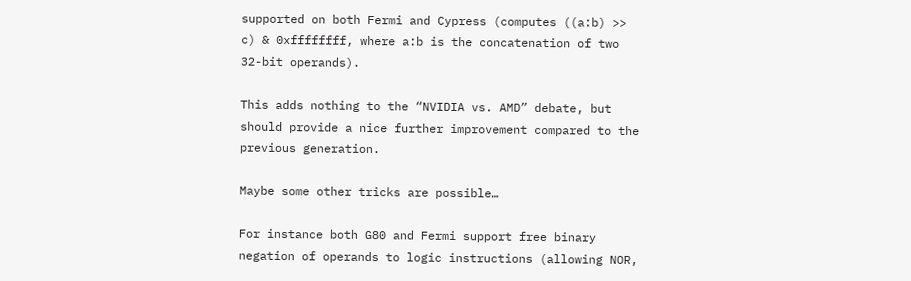supported on both Fermi and Cypress (computes ((a:b) >> c) & 0xffffffff, where a:b is the concatenation of two 32-bit operands).

This adds nothing to the “NVIDIA vs. AMD” debate, but should provide a nice further improvement compared to the previous generation.

Maybe some other tricks are possible…

For instance both G80 and Fermi support free binary negation of operands to logic instructions (allowing NOR,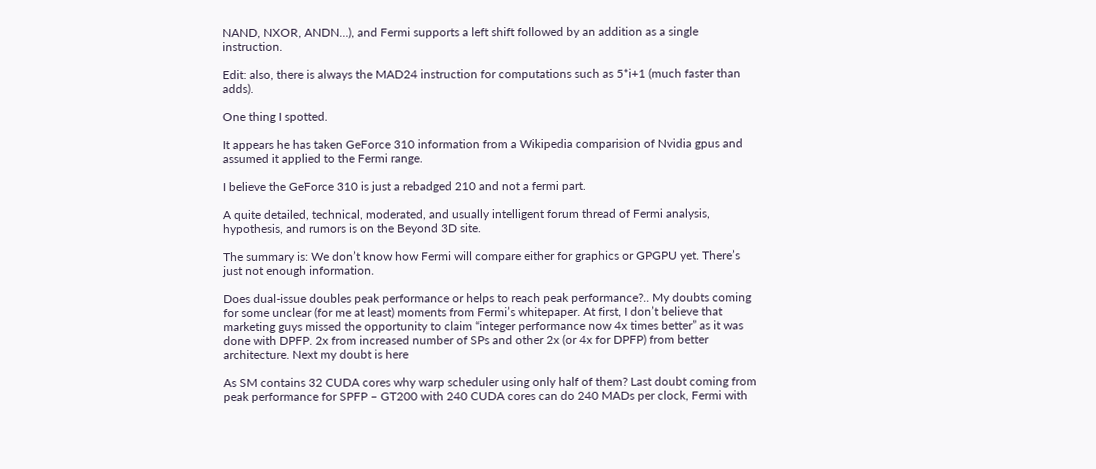NAND, NXOR, ANDN…), and Fermi supports a left shift followed by an addition as a single instruction.

Edit: also, there is always the MAD24 instruction for computations such as 5*i+1 (much faster than adds).

One thing I spotted.

It appears he has taken GeForce 310 information from a Wikipedia comparision of Nvidia gpus and assumed it applied to the Fermi range.

I believe the GeForce 310 is just a rebadged 210 and not a fermi part.

A quite detailed, technical, moderated, and usually intelligent forum thread of Fermi analysis, hypothesis, and rumors is on the Beyond 3D site.

The summary is: We don’t know how Fermi will compare either for graphics or GPGPU yet. There’s just not enough information.

Does dual-issue doubles peak performance or helps to reach peak performance?.. My doubts coming for some unclear (for me at least) moments from Fermi’s whitepaper. At first, I don’t believe that marketing guys missed the opportunity to claim “integer performance now 4x times better” as it was done with DPFP. 2x from increased number of SPs and other 2x (or 4x for DPFP) from better architecture. Next my doubt is here

As SM contains 32 CUDA cores why warp scheduler using only half of them? Last doubt coming from peak performance for SPFP – GT200 with 240 CUDA cores can do 240 MADs per clock, Fermi with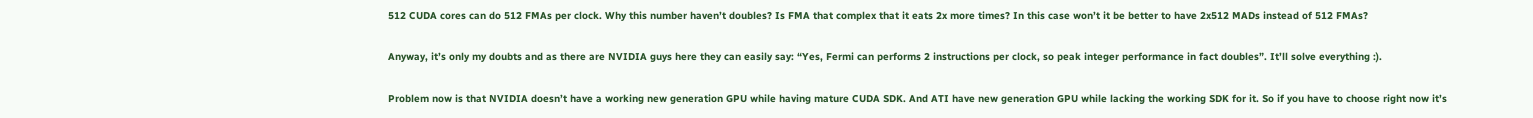512 CUDA cores can do 512 FMAs per clock. Why this number haven’t doubles? Is FMA that complex that it eats 2x more times? In this case won’t it be better to have 2x512 MADs instead of 512 FMAs?

Anyway, it’s only my doubts and as there are NVIDIA guys here they can easily say: “Yes, Fermi can performs 2 instructions per clock, so peak integer performance in fact doubles”. It’ll solve everything :).

Problem now is that NVIDIA doesn’t have a working new generation GPU while having mature CUDA SDK. And ATI have new generation GPU while lacking the working SDK for it. So if you have to choose right now it’s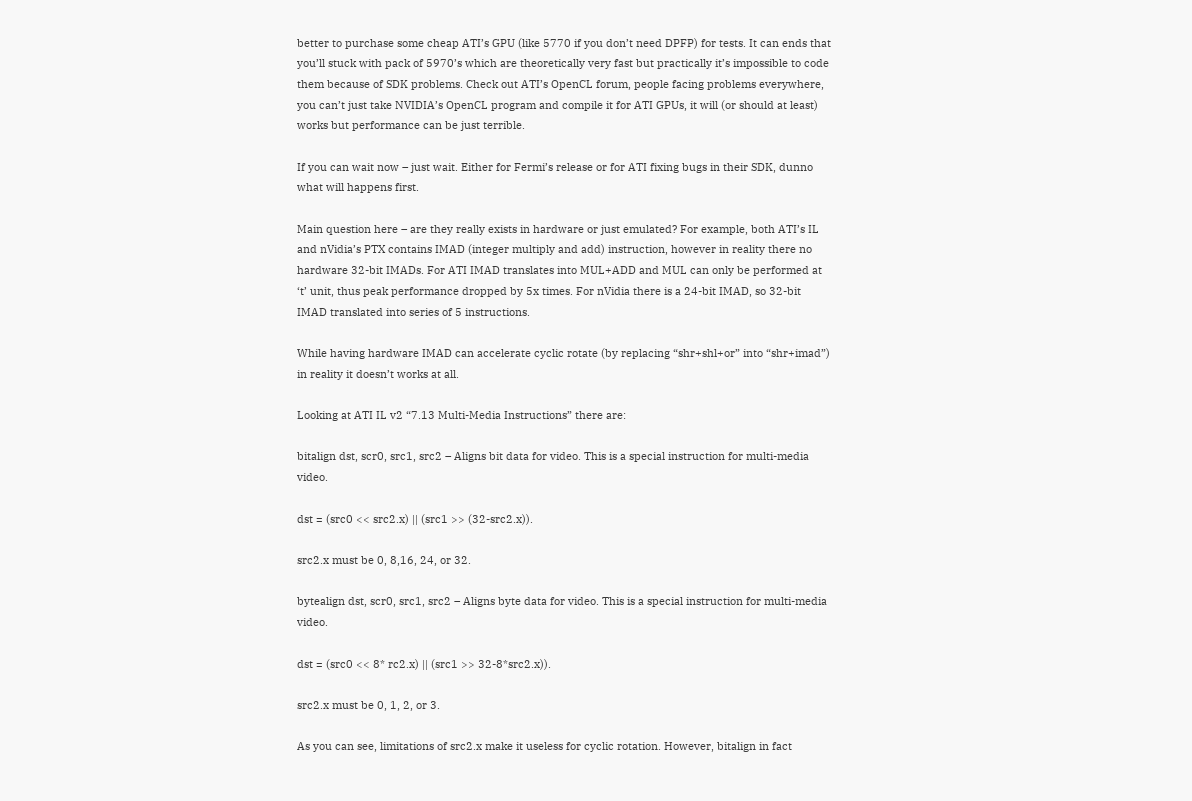better to purchase some cheap ATI’s GPU (like 5770 if you don’t need DPFP) for tests. It can ends that you’ll stuck with pack of 5970’s which are theoretically very fast but practically it’s impossible to code them because of SDK problems. Check out ATI’s OpenCL forum, people facing problems everywhere, you can’t just take NVIDIA’s OpenCL program and compile it for ATI GPUs, it will (or should at least) works but performance can be just terrible.

If you can wait now – just wait. Either for Fermi’s release or for ATI fixing bugs in their SDK, dunno what will happens first.

Main question here – are they really exists in hardware or just emulated? For example, both ATI’s IL and nVidia’s PTX contains IMAD (integer multiply and add) instruction, however in reality there no hardware 32-bit IMADs. For ATI IMAD translates into MUL+ADD and MUL can only be performed at ‘t’ unit, thus peak performance dropped by 5x times. For nVidia there is a 24-bit IMAD, so 32-bit IMAD translated into series of 5 instructions.

While having hardware IMAD can accelerate cyclic rotate (by replacing “shr+shl+or” into “shr+imad”) in reality it doesn’t works at all.

Looking at ATI IL v2 “7.13 Multi-Media Instructions” there are:

bitalign dst, scr0, src1, src2 – Aligns bit data for video. This is a special instruction for multi-media video.

dst = (src0 << src2.x) || (src1 >> (32-src2.x)).

src2.x must be 0, 8,16, 24, or 32.

bytealign dst, scr0, src1, src2 – Aligns byte data for video. This is a special instruction for multi-media video.

dst = (src0 << 8* rc2.x) || (src1 >> 32-8*src2.x)).

src2.x must be 0, 1, 2, or 3.

As you can see, limitations of src2.x make it useless for cyclic rotation. However, bitalign in fact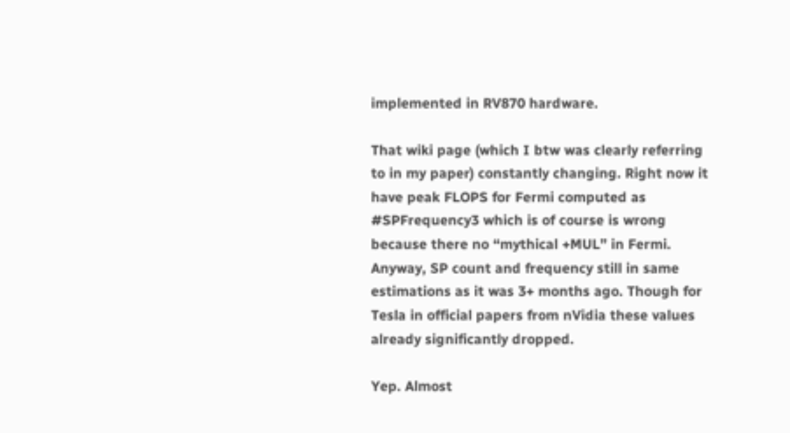implemented in RV870 hardware.

That wiki page (which I btw was clearly referring to in my paper) constantly changing. Right now it have peak FLOPS for Fermi computed as #SPFrequency3 which is of course is wrong because there no “mythical +MUL” in Fermi. Anyway, SP count and frequency still in same estimations as it was 3+ months ago. Though for Tesla in official papers from nVidia these values already significantly dropped.

Yep. Almost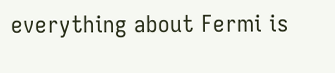everything about Fermi is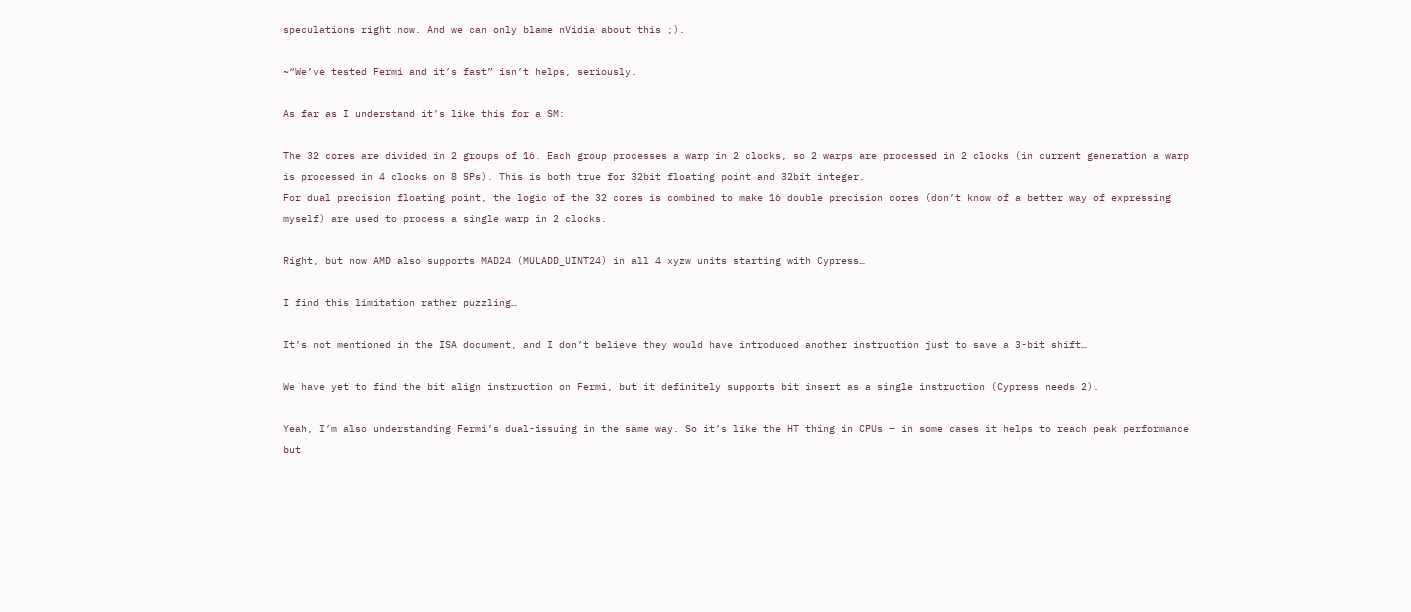speculations right now. And we can only blame nVidia about this ;).

~“We’ve tested Fermi and it’s fast” isn’t helps, seriously.

As far as I understand it’s like this for a SM:

The 32 cores are divided in 2 groups of 16. Each group processes a warp in 2 clocks, so 2 warps are processed in 2 clocks (in current generation a warp is processed in 4 clocks on 8 SPs). This is both true for 32bit floating point and 32bit integer.
For dual precision floating point, the logic of the 32 cores is combined to make 16 double precision cores (don’t know of a better way of expressing myself) are used to process a single warp in 2 clocks.

Right, but now AMD also supports MAD24 (MULADD_UINT24) in all 4 xyzw units starting with Cypress…

I find this limitation rather puzzling…

It’s not mentioned in the ISA document, and I don’t believe they would have introduced another instruction just to save a 3-bit shift…

We have yet to find the bit align instruction on Fermi, but it definitely supports bit insert as a single instruction (Cypress needs 2).

Yeah, I’m also understanding Fermi’s dual-issuing in the same way. So it’s like the HT thing in CPUs – in some cases it helps to reach peak performance but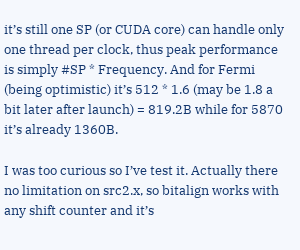it’s still one SP (or CUDA core) can handle only one thread per clock, thus peak performance is simply #SP * Frequency. And for Fermi (being optimistic) it’s 512 * 1.6 (may be 1.8 a bit later after launch) = 819.2B while for 5870 it’s already 1360B.

I was too curious so I’ve test it. Actually there no limitation on src2.x, so bitalign works with any shift counter and it’s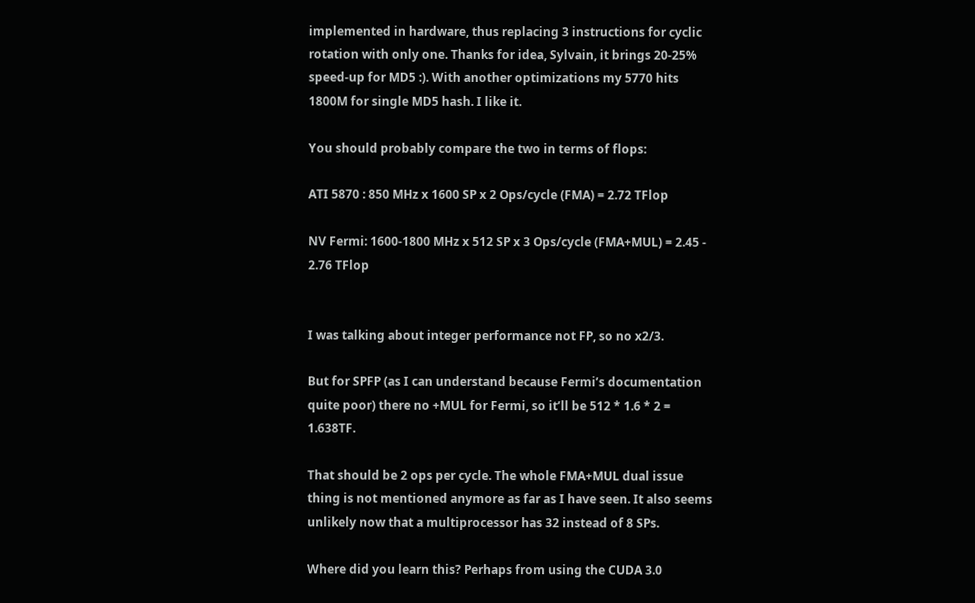implemented in hardware, thus replacing 3 instructions for cyclic rotation with only one. Thanks for idea, Sylvain, it brings 20-25% speed-up for MD5 :). With another optimizations my 5770 hits 1800M for single MD5 hash. I like it.

You should probably compare the two in terms of flops:

ATI 5870 : 850 MHz x 1600 SP x 2 Ops/cycle (FMA) = 2.72 TFlop

NV Fermi: 1600-1800 MHz x 512 SP x 3 Ops/cycle (FMA+MUL) = 2.45 - 2.76 TFlop


I was talking about integer performance not FP, so no x2/3.

But for SPFP (as I can understand because Fermi’s documentation quite poor) there no +MUL for Fermi, so it’ll be 512 * 1.6 * 2 = 1.638TF.

That should be 2 ops per cycle. The whole FMA+MUL dual issue thing is not mentioned anymore as far as I have seen. It also seems unlikely now that a multiprocessor has 32 instead of 8 SPs.

Where did you learn this? Perhaps from using the CUDA 3.0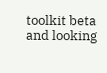toolkit beta and looking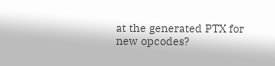at the generated PTX for new opcodes?